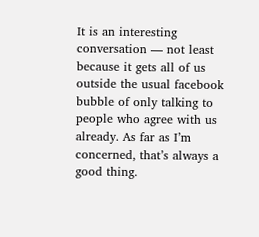It is an interesting conversation — not least because it gets all of us outside the usual facebook bubble of only talking to people who agree with us already. As far as I’m concerned, that’s always a good thing.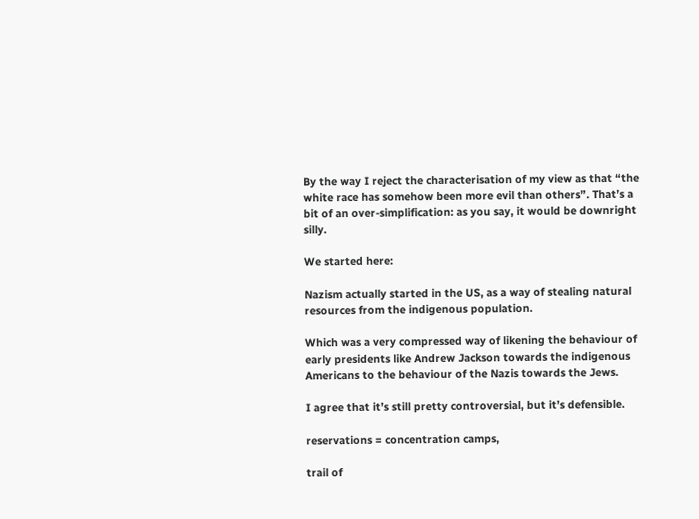By the way I reject the characterisation of my view as that “the white race has somehow been more evil than others”. That’s a bit of an over-simplification: as you say, it would be downright silly.

We started here:

Nazism actually started in the US, as a way of stealing natural resources from the indigenous population.

Which was a very compressed way of likening the behaviour of early presidents like Andrew Jackson towards the indigenous Americans to the behaviour of the Nazis towards the Jews.

I agree that it’s still pretty controversial, but it’s defensible.

reservations = concentration camps,

trail of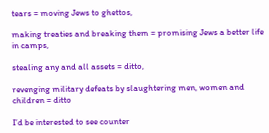tears = moving Jews to ghettos,

making treaties and breaking them = promising Jews a better life in camps,

stealing any and all assets = ditto,

revenging military defeats by slaughtering men, women and children = ditto

I’d be interested to see counter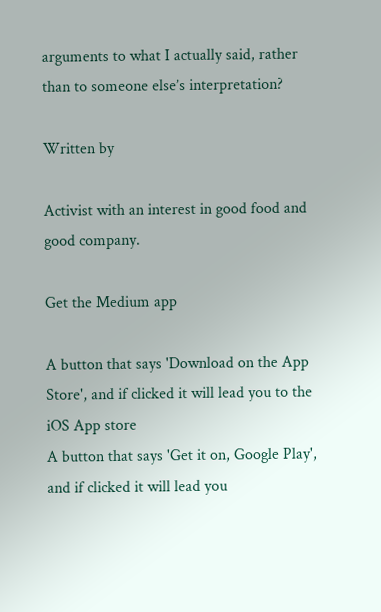arguments to what I actually said, rather than to someone else’s interpretation?

Written by

Activist with an interest in good food and good company.

Get the Medium app

A button that says 'Download on the App Store', and if clicked it will lead you to the iOS App store
A button that says 'Get it on, Google Play', and if clicked it will lead you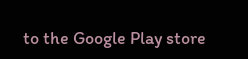to the Google Play store